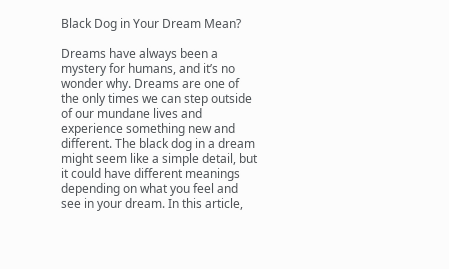Black Dog in Your Dream Mean?

Dreams have always been a mystery for humans, and it’s no wonder why. Dreams are one of the only times we can step outside of our mundane lives and experience something new and different. The black dog in a dream might seem like a simple detail, but it could have different meanings depending on what you feel and see in your dream. In this article,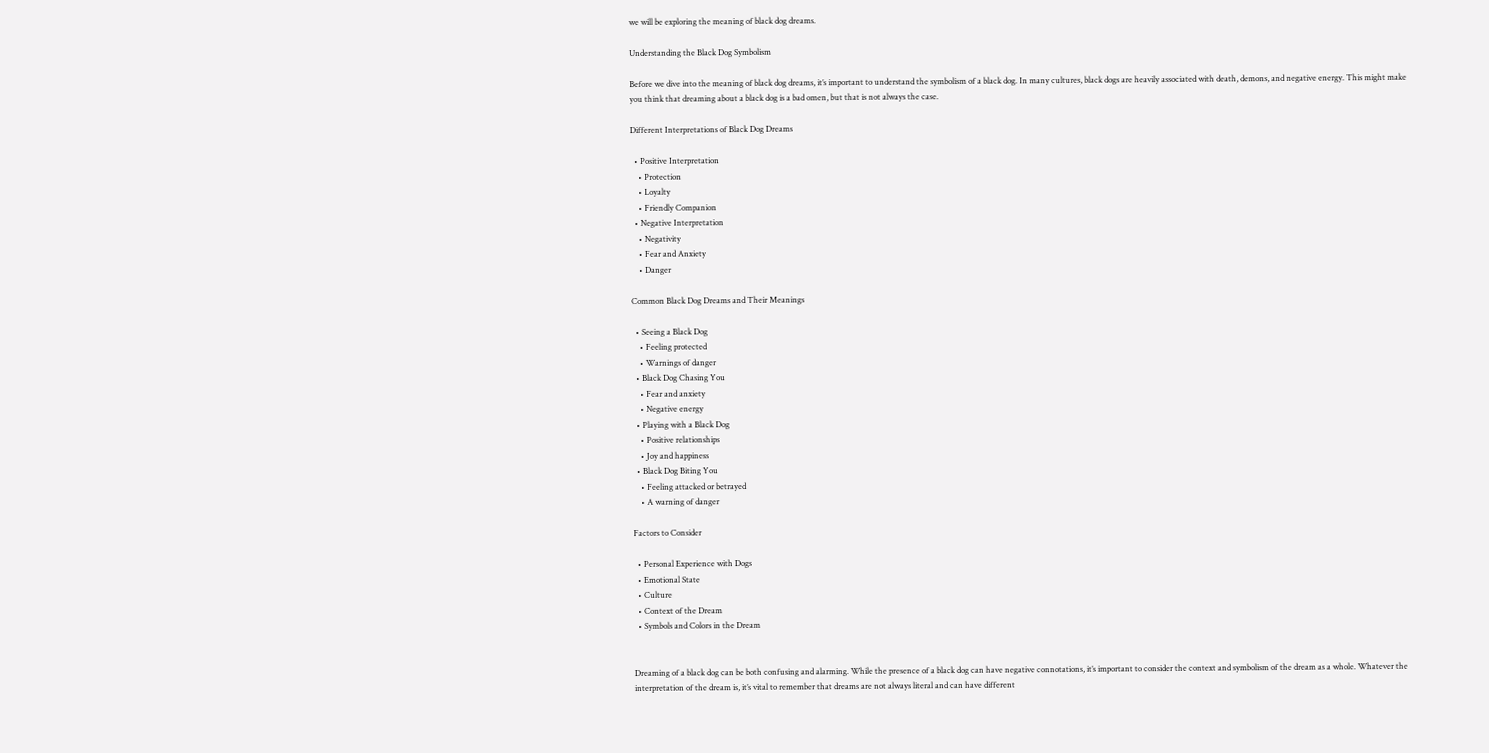we will be exploring the meaning of black dog dreams.

Understanding the Black Dog Symbolism

Before we dive into the meaning of black dog dreams, it’s important to understand the symbolism of a black dog. In many cultures, black dogs are heavily associated with death, demons, and negative energy. This might make you think that dreaming about a black dog is a bad omen, but that is not always the case.

Different Interpretations of Black Dog Dreams

  • Positive Interpretation
    • Protection
    • Loyalty
    • Friendly Companion
  • Negative Interpretation
    • Negativity
    • Fear and Anxiety
    • Danger

Common Black Dog Dreams and Their Meanings

  • Seeing a Black Dog
    • Feeling protected
    • Warnings of danger
  • Black Dog Chasing You
    • Fear and anxiety
    • Negative energy
  • Playing with a Black Dog
    • Positive relationships
    • Joy and happiness
  • Black Dog Biting You
    • Feeling attacked or betrayed
    • A warning of danger

Factors to Consider

  • Personal Experience with Dogs
  • Emotional State
  • Culture
  • Context of the Dream
  • Symbols and Colors in the Dream


Dreaming of a black dog can be both confusing and alarming. While the presence of a black dog can have negative connotations, it’s important to consider the context and symbolism of the dream as a whole. Whatever the interpretation of the dream is, it’s vital to remember that dreams are not always literal and can have different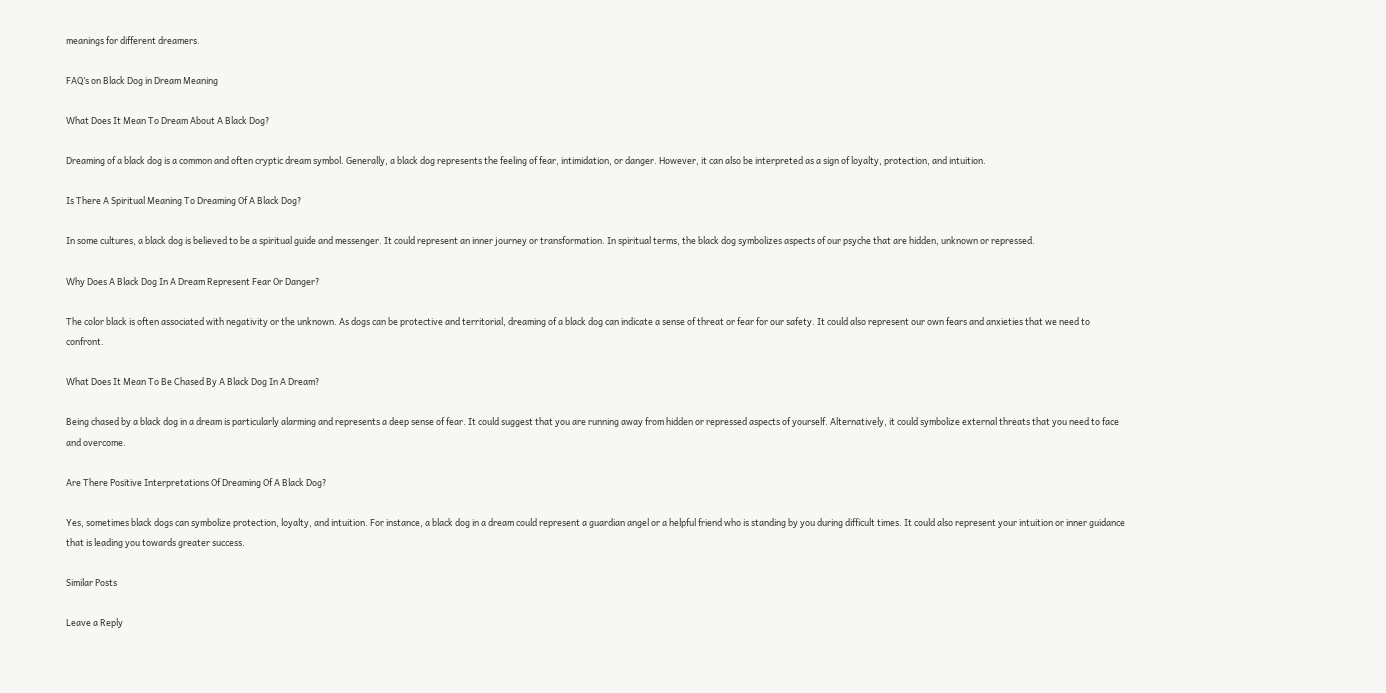meanings for different dreamers.

FAQ’s on Black Dog in Dream Meaning

What Does It Mean To Dream About A Black Dog?

Dreaming of a black dog is a common and often cryptic dream symbol. Generally, a black dog represents the feeling of fear, intimidation, or danger. However, it can also be interpreted as a sign of loyalty, protection, and intuition.

Is There A Spiritual Meaning To Dreaming Of A Black Dog?

In some cultures, a black dog is believed to be a spiritual guide and messenger. It could represent an inner journey or transformation. In spiritual terms, the black dog symbolizes aspects of our psyche that are hidden, unknown or repressed.

Why Does A Black Dog In A Dream Represent Fear Or Danger?

The color black is often associated with negativity or the unknown. As dogs can be protective and territorial, dreaming of a black dog can indicate a sense of threat or fear for our safety. It could also represent our own fears and anxieties that we need to confront.

What Does It Mean To Be Chased By A Black Dog In A Dream?

Being chased by a black dog in a dream is particularly alarming and represents a deep sense of fear. It could suggest that you are running away from hidden or repressed aspects of yourself. Alternatively, it could symbolize external threats that you need to face and overcome.

Are There Positive Interpretations Of Dreaming Of A Black Dog?

Yes, sometimes black dogs can symbolize protection, loyalty, and intuition. For instance, a black dog in a dream could represent a guardian angel or a helpful friend who is standing by you during difficult times. It could also represent your intuition or inner guidance that is leading you towards greater success.

Similar Posts

Leave a Reply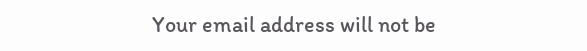Your email address will not be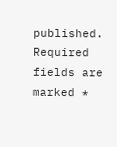published. Required fields are marked *